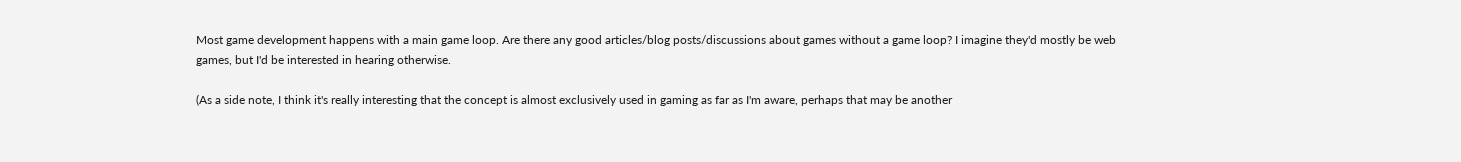Most game development happens with a main game loop. Are there any good articles/blog posts/discussions about games without a game loop? I imagine they'd mostly be web games, but I'd be interested in hearing otherwise.

(As a side note, I think it's really interesting that the concept is almost exclusively used in gaming as far as I'm aware, perhaps that may be another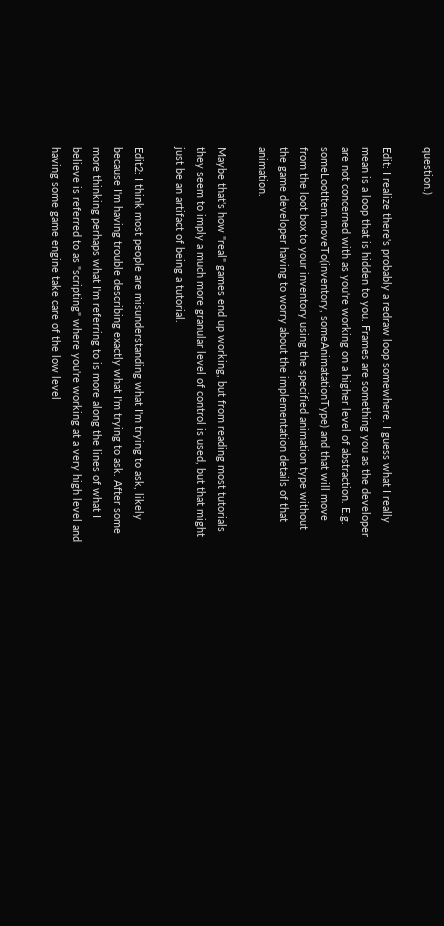question.)

Edit: I realize there's probably a redraw loop somewhere. I guess what I really mean is a loop that is hidden to you. Frames are something you as the developer are not concerned with as you're working on a higher level of abstraction. E.g. someLootItem.moveTo(inventory, someAnimatationType) and that will move from the loot box to your inventory using the specified animation type without the game developer having to worry about the implementation details of that animation.

Maybe that's how "real" games end up working, but from reading most tutorials they seem to imply a much more granular level of control is used, but that might just be an artifact of being a tutorial.

Edit2: I think most people are misunderstanding what I'm trying to ask, likely because I'm having trouble describing exactly what I'm trying to ask. After some more thinking perhaps what I'm referring to is more along the lines of what I believe is referred to as "scripting" where you're working at a very high level and having some game engine take care of the low level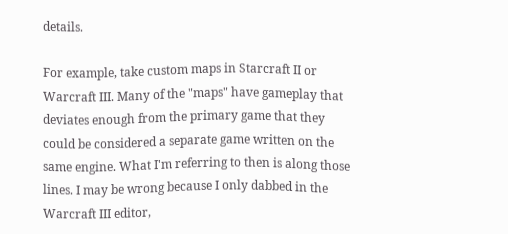details.

For example, take custom maps in Starcraft II or Warcraft III. Many of the "maps" have gameplay that deviates enough from the primary game that they could be considered a separate game written on the same engine. What I'm referring to then is along those lines. I may be wrong because I only dabbed in the Warcraft III editor,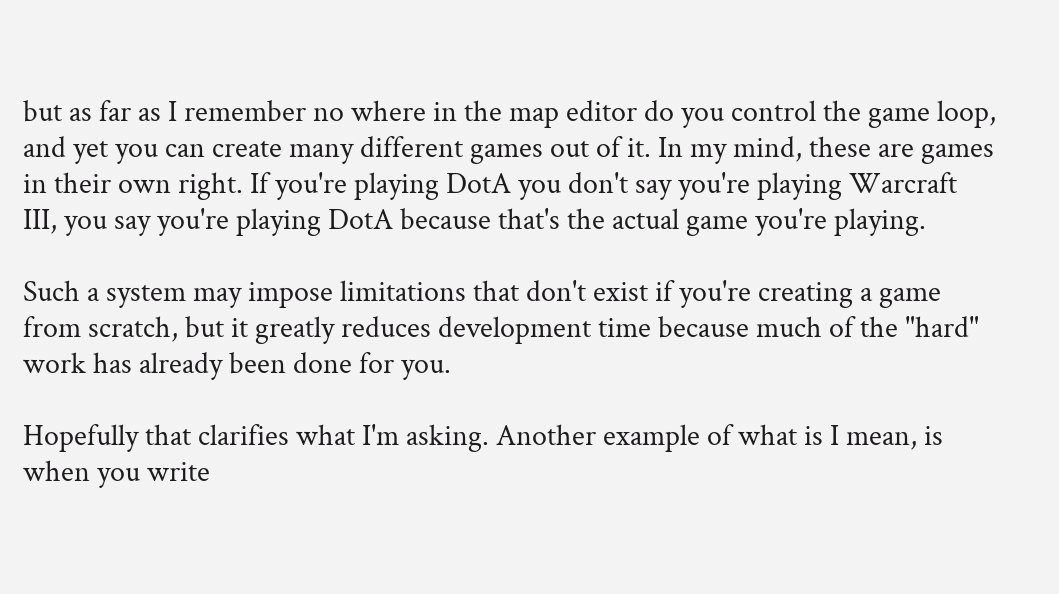but as far as I remember no where in the map editor do you control the game loop, and yet you can create many different games out of it. In my mind, these are games in their own right. If you're playing DotA you don't say you're playing Warcraft III, you say you're playing DotA because that's the actual game you're playing.

Such a system may impose limitations that don't exist if you're creating a game from scratch, but it greatly reduces development time because much of the "hard" work has already been done for you.

Hopefully that clarifies what I'm asking. Another example of what is I mean, is when you write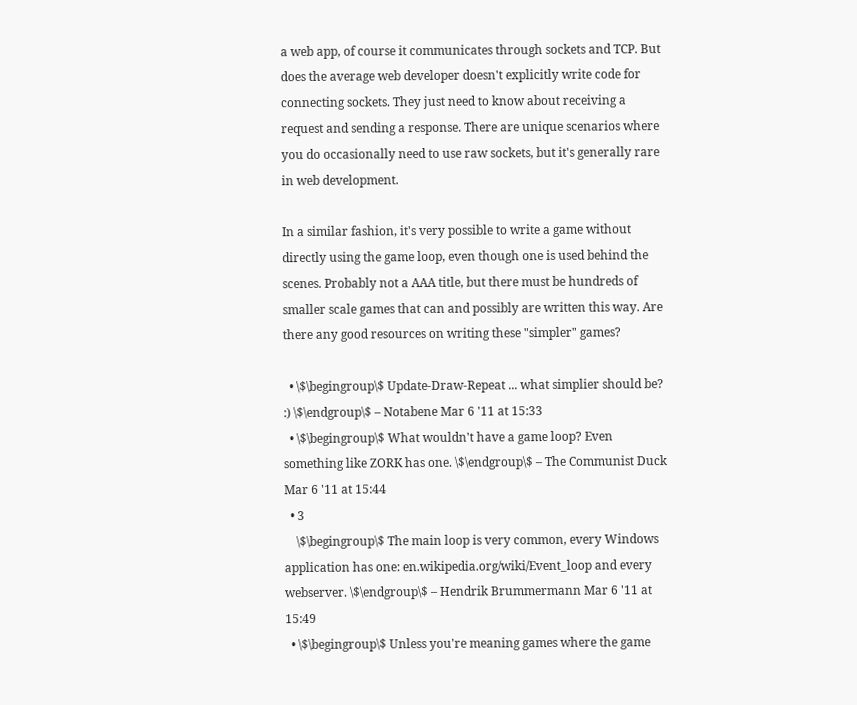a web app, of course it communicates through sockets and TCP. But does the average web developer doesn't explicitly write code for connecting sockets. They just need to know about receiving a request and sending a response. There are unique scenarios where you do occasionally need to use raw sockets, but it's generally rare in web development.

In a similar fashion, it's very possible to write a game without directly using the game loop, even though one is used behind the scenes. Probably not a AAA title, but there must be hundreds of smaller scale games that can and possibly are written this way. Are there any good resources on writing these "simpler" games?

  • \$\begingroup\$ Update-Draw-Repeat ... what simplier should be? :) \$\endgroup\$ – Notabene Mar 6 '11 at 15:33
  • \$\begingroup\$ What wouldn't have a game loop? Even something like ZORK has one. \$\endgroup\$ – The Communist Duck Mar 6 '11 at 15:44
  • 3
    \$\begingroup\$ The main loop is very common, every Windows application has one: en.wikipedia.org/wiki/Event_loop and every webserver. \$\endgroup\$ – Hendrik Brummermann Mar 6 '11 at 15:49
  • \$\begingroup\$ Unless you're meaning games where the game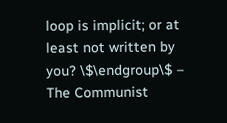loop is implicit; or at least not written by you? \$\endgroup\$ – The Communist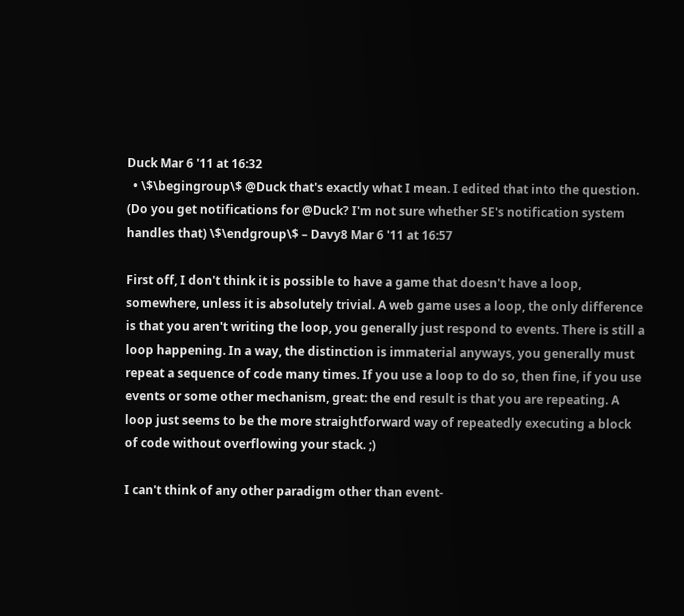Duck Mar 6 '11 at 16:32
  • \$\begingroup\$ @Duck that's exactly what I mean. I edited that into the question. (Do you get notifications for @Duck? I'm not sure whether SE's notification system handles that) \$\endgroup\$ – Davy8 Mar 6 '11 at 16:57

First off, I don't think it is possible to have a game that doesn't have a loop, somewhere, unless it is absolutely trivial. A web game uses a loop, the only difference is that you aren't writing the loop, you generally just respond to events. There is still a loop happening. In a way, the distinction is immaterial anyways, you generally must repeat a sequence of code many times. If you use a loop to do so, then fine, if you use events or some other mechanism, great: the end result is that you are repeating. A loop just seems to be the more straightforward way of repeatedly executing a block of code without overflowing your stack. ;)

I can't think of any other paradigm other than event-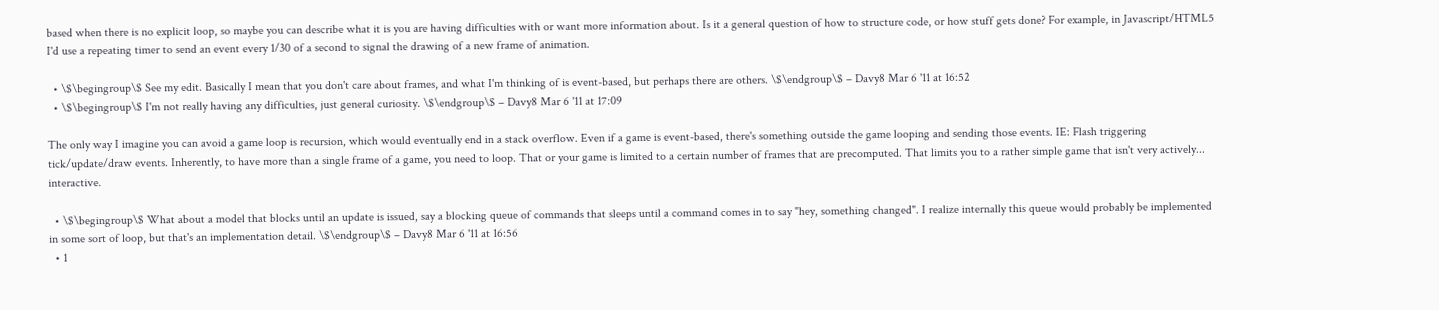based when there is no explicit loop, so maybe you can describe what it is you are having difficulties with or want more information about. Is it a general question of how to structure code, or how stuff gets done? For example, in Javascript/HTML5 I'd use a repeating timer to send an event every 1/30 of a second to signal the drawing of a new frame of animation.

  • \$\begingroup\$ See my edit. Basically I mean that you don't care about frames, and what I'm thinking of is event-based, but perhaps there are others. \$\endgroup\$ – Davy8 Mar 6 '11 at 16:52
  • \$\begingroup\$ I'm not really having any difficulties, just general curiosity. \$\endgroup\$ – Davy8 Mar 6 '11 at 17:09

The only way I imagine you can avoid a game loop is recursion, which would eventually end in a stack overflow. Even if a game is event-based, there's something outside the game looping and sending those events. IE: Flash triggering tick/update/draw events. Inherently, to have more than a single frame of a game, you need to loop. That or your game is limited to a certain number of frames that are precomputed. That limits you to a rather simple game that isn't very actively... interactive.

  • \$\begingroup\$ What about a model that blocks until an update is issued, say a blocking queue of commands that sleeps until a command comes in to say "hey, something changed". I realize internally this queue would probably be implemented in some sort of loop, but that's an implementation detail. \$\endgroup\$ – Davy8 Mar 6 '11 at 16:56
  • 1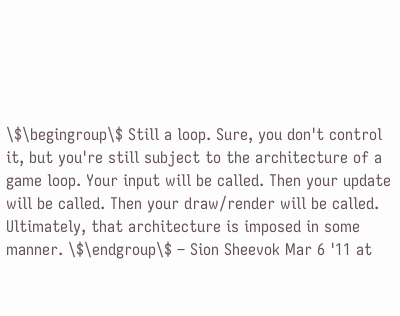\$\begingroup\$ Still a loop. Sure, you don't control it, but you're still subject to the architecture of a game loop. Your input will be called. Then your update will be called. Then your draw/render will be called. Ultimately, that architecture is imposed in some manner. \$\endgroup\$ – Sion Sheevok Mar 6 '11 at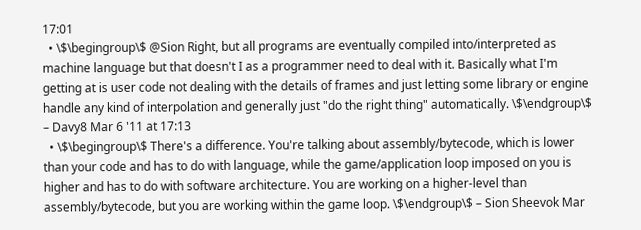17:01
  • \$\begingroup\$ @Sion Right, but all programs are eventually compiled into/interpreted as machine language but that doesn't I as a programmer need to deal with it. Basically what I'm getting at is user code not dealing with the details of frames and just letting some library or engine handle any kind of interpolation and generally just "do the right thing" automatically. \$\endgroup\$ – Davy8 Mar 6 '11 at 17:13
  • \$\begingroup\$ There's a difference. You're talking about assembly/bytecode, which is lower than your code and has to do with language, while the game/application loop imposed on you is higher and has to do with software architecture. You are working on a higher-level than assembly/bytecode, but you are working within the game loop. \$\endgroup\$ – Sion Sheevok Mar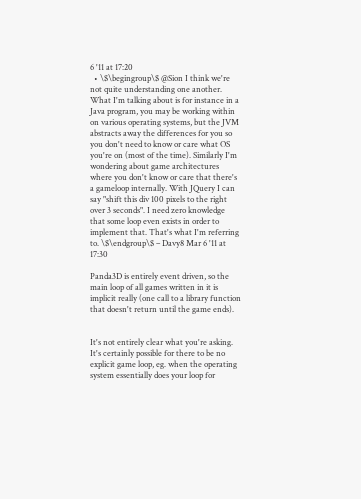6 '11 at 17:20
  • \$\begingroup\$ @Sion I think we're not quite understanding one another. What I'm talking about is for instance in a Java program, you may be working within on various operating systems, but the JVM abstracts away the differences for you so you don't need to know or care what OS you're on (most of the time). Similarly I'm wondering about game architectures where you don't know or care that there's a gameloop internally. With JQuery I can say "shift this div 100 pixels to the right over 3 seconds". I need zero knowledge that some loop even exists in order to implement that. That's what I'm referring to. \$\endgroup\$ – Davy8 Mar 6 '11 at 17:30

Panda3D is entirely event driven, so the main loop of all games written in it is implicit really (one call to a library function that doesn't return until the game ends).


It's not entirely clear what you're asking. It's certainly possible for there to be no explicit game loop, eg. when the operating system essentially does your loop for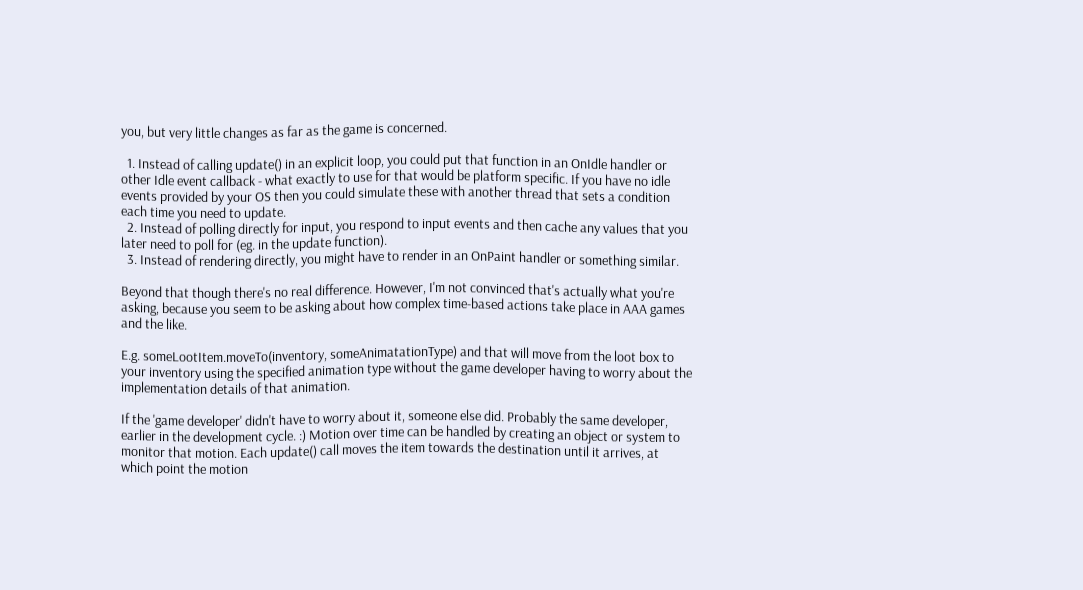you, but very little changes as far as the game is concerned.

  1. Instead of calling update() in an explicit loop, you could put that function in an OnIdle handler or other Idle event callback - what exactly to use for that would be platform specific. If you have no idle events provided by your OS then you could simulate these with another thread that sets a condition each time you need to update.
  2. Instead of polling directly for input, you respond to input events and then cache any values that you later need to poll for (eg. in the update function).
  3. Instead of rendering directly, you might have to render in an OnPaint handler or something similar.

Beyond that though there's no real difference. However, I'm not convinced that's actually what you're asking, because you seem to be asking about how complex time-based actions take place in AAA games and the like.

E.g. someLootItem.moveTo(inventory, someAnimatationType) and that will move from the loot box to your inventory using the specified animation type without the game developer having to worry about the implementation details of that animation.

If the 'game developer' didn't have to worry about it, someone else did. Probably the same developer, earlier in the development cycle. :) Motion over time can be handled by creating an object or system to monitor that motion. Each update() call moves the item towards the destination until it arrives, at which point the motion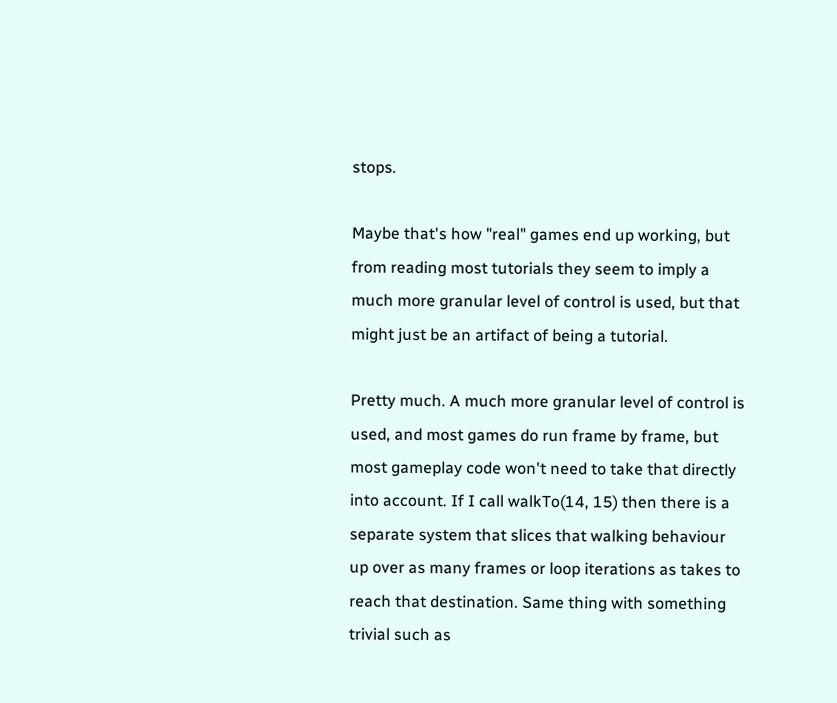stops.

Maybe that's how "real" games end up working, but from reading most tutorials they seem to imply a much more granular level of control is used, but that might just be an artifact of being a tutorial.

Pretty much. A much more granular level of control is used, and most games do run frame by frame, but most gameplay code won't need to take that directly into account. If I call walkTo(14, 15) then there is a separate system that slices that walking behaviour up over as many frames or loop iterations as takes to reach that destination. Same thing with something trivial such as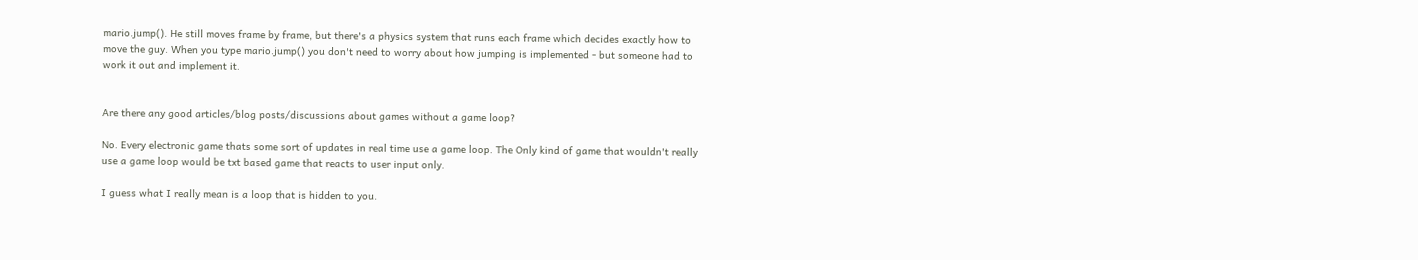mario.jump(). He still moves frame by frame, but there's a physics system that runs each frame which decides exactly how to move the guy. When you type mario.jump() you don't need to worry about how jumping is implemented - but someone had to work it out and implement it.


Are there any good articles/blog posts/discussions about games without a game loop?

No. Every electronic game thats some sort of updates in real time use a game loop. The Only kind of game that wouldn't really use a game loop would be txt based game that reacts to user input only.

I guess what I really mean is a loop that is hidden to you.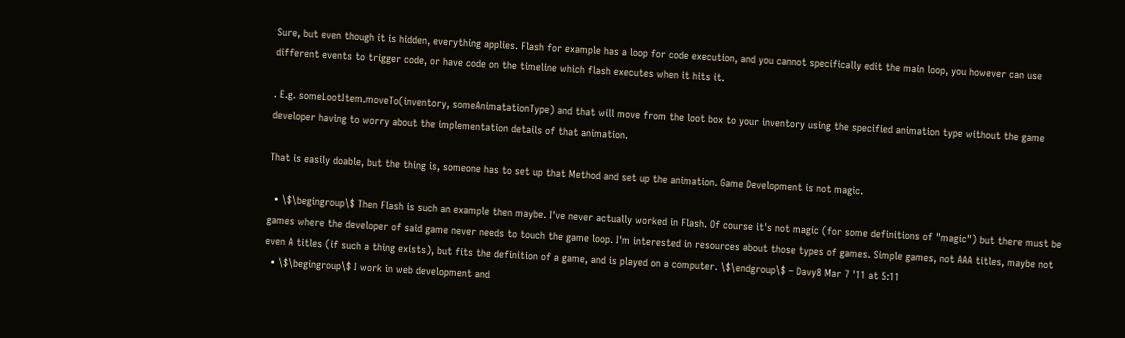Sure, but even though it is hidden, everything applies. Flash for example has a loop for code execution, and you cannot specifically edit the main loop, you however can use different events to trigger code, or have code on the timeline which flash executes when it hits it.

. E.g. someLootItem.moveTo(inventory, someAnimatationType) and that will move from the loot box to your inventory using the specified animation type without the game developer having to worry about the implementation details of that animation.

That is easily doable, but the thing is, someone has to set up that Method and set up the animation. Game Development is not magic.

  • \$\begingroup\$ Then Flash is such an example then maybe. I've never actually worked in Flash. Of course it's not magic (for some definitions of "magic") but there must be games where the developer of said game never needs to touch the game loop. I'm interested in resources about those types of games. Simple games, not AAA titles, maybe not even A titles (if such a thing exists), but fits the definition of a game, and is played on a computer. \$\endgroup\$ – Davy8 Mar 7 '11 at 5:11
  • \$\begingroup\$ I work in web development and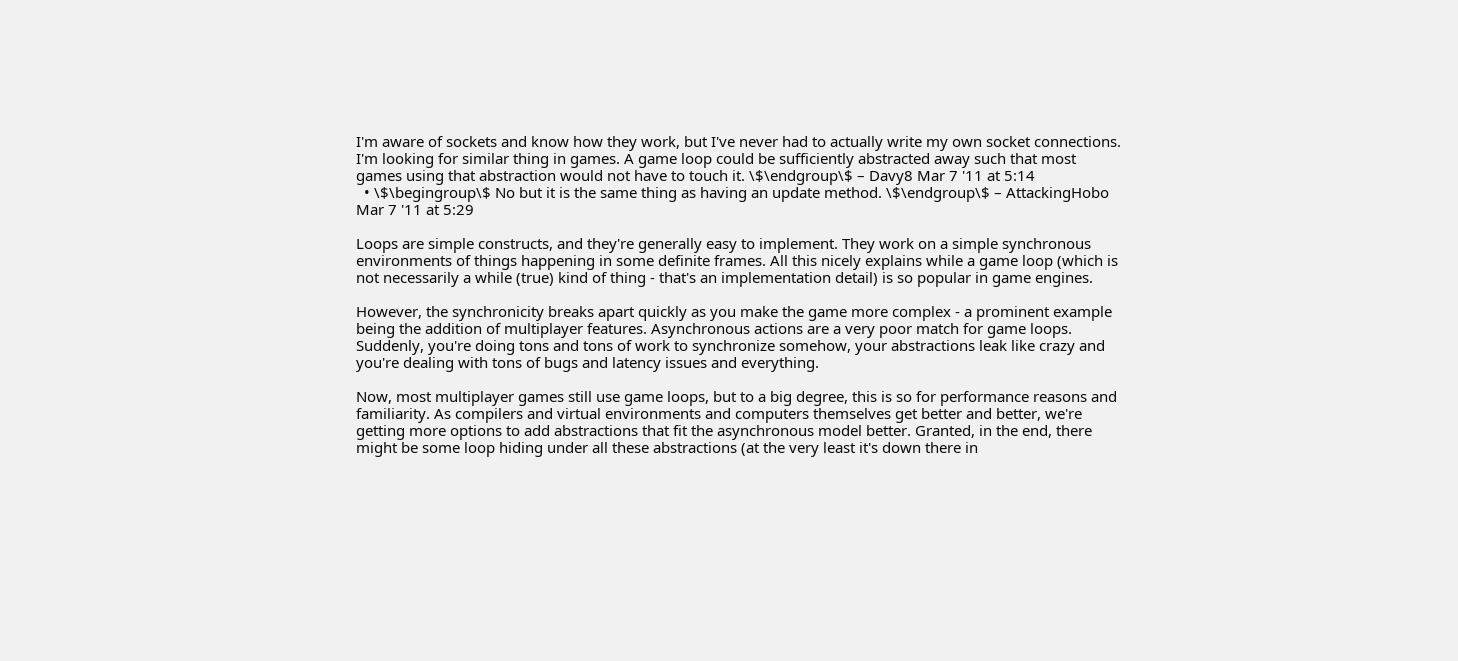I'm aware of sockets and know how they work, but I've never had to actually write my own socket connections. I'm looking for similar thing in games. A game loop could be sufficiently abstracted away such that most games using that abstraction would not have to touch it. \$\endgroup\$ – Davy8 Mar 7 '11 at 5:14
  • \$\begingroup\$ No but it is the same thing as having an update method. \$\endgroup\$ – AttackingHobo Mar 7 '11 at 5:29

Loops are simple constructs, and they're generally easy to implement. They work on a simple synchronous environments of things happening in some definite frames. All this nicely explains while a game loop (which is not necessarily a while (true) kind of thing - that's an implementation detail) is so popular in game engines.

However, the synchronicity breaks apart quickly as you make the game more complex - a prominent example being the addition of multiplayer features. Asynchronous actions are a very poor match for game loops. Suddenly, you're doing tons and tons of work to synchronize somehow, your abstractions leak like crazy and you're dealing with tons of bugs and latency issues and everything.

Now, most multiplayer games still use game loops, but to a big degree, this is so for performance reasons and familiarity. As compilers and virtual environments and computers themselves get better and better, we're getting more options to add abstractions that fit the asynchronous model better. Granted, in the end, there might be some loop hiding under all these abstractions (at the very least it's down there in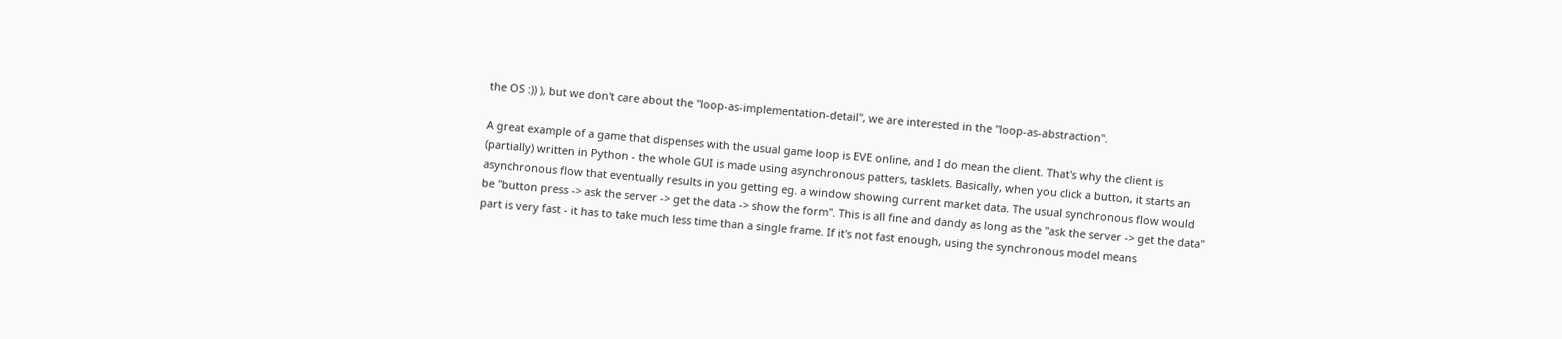the OS :)) ), but we don't care about the "loop-as-implementation-detail", we are interested in the "loop-as-abstraction".

A great example of a game that dispenses with the usual game loop is EVE online, and I do mean the client. That's why the client is (partially) written in Python - the whole GUI is made using asynchronous patters, tasklets. Basically, when you click a button, it starts an asynchronous flow that eventually results in you getting eg. a window showing current market data. The usual synchronous flow would be "button press -> ask the server -> get the data -> show the form". This is all fine and dandy as long as the "ask the server -> get the data" part is very fast - it has to take much less time than a single frame. If it's not fast enough, using the synchronous model means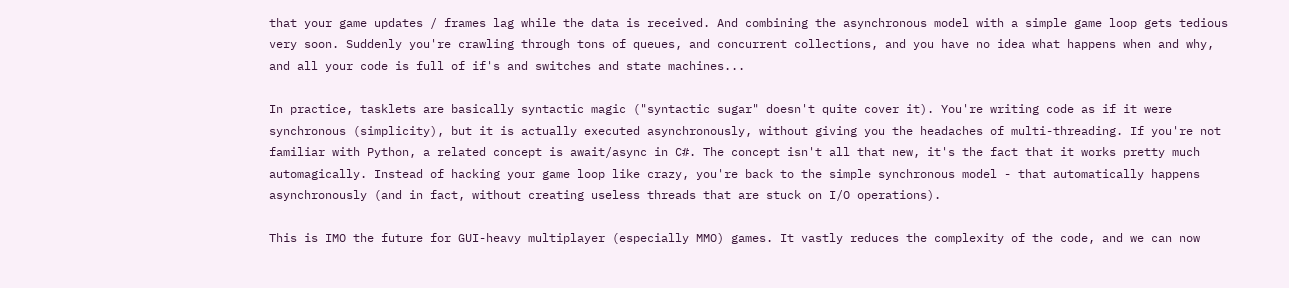that your game updates / frames lag while the data is received. And combining the asynchronous model with a simple game loop gets tedious very soon. Suddenly you're crawling through tons of queues, and concurrent collections, and you have no idea what happens when and why, and all your code is full of if's and switches and state machines...

In practice, tasklets are basically syntactic magic ("syntactic sugar" doesn't quite cover it). You're writing code as if it were synchronous (simplicity), but it is actually executed asynchronously, without giving you the headaches of multi-threading. If you're not familiar with Python, a related concept is await/async in C#. The concept isn't all that new, it's the fact that it works pretty much automagically. Instead of hacking your game loop like crazy, you're back to the simple synchronous model - that automatically happens asynchronously (and in fact, without creating useless threads that are stuck on I/O operations).

This is IMO the future for GUI-heavy multiplayer (especially MMO) games. It vastly reduces the complexity of the code, and we can now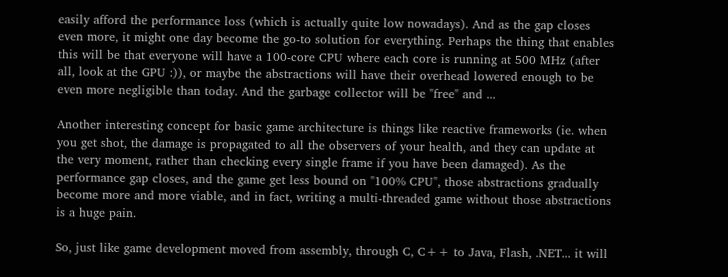easily afford the performance loss (which is actually quite low nowadays). And as the gap closes even more, it might one day become the go-to solution for everything. Perhaps the thing that enables this will be that everyone will have a 100-core CPU where each core is running at 500 MHz (after all, look at the GPU :)), or maybe the abstractions will have their overhead lowered enough to be even more negligible than today. And the garbage collector will be "free" and ...

Another interesting concept for basic game architecture is things like reactive frameworks (ie. when you get shot, the damage is propagated to all the observers of your health, and they can update at the very moment, rather than checking every single frame if you have been damaged). As the performance gap closes, and the game get less bound on "100% CPU", those abstractions gradually become more and more viable, and in fact, writing a multi-threaded game without those abstractions is a huge pain.

So, just like game development moved from assembly, through C, C++ to Java, Flash, .NET... it will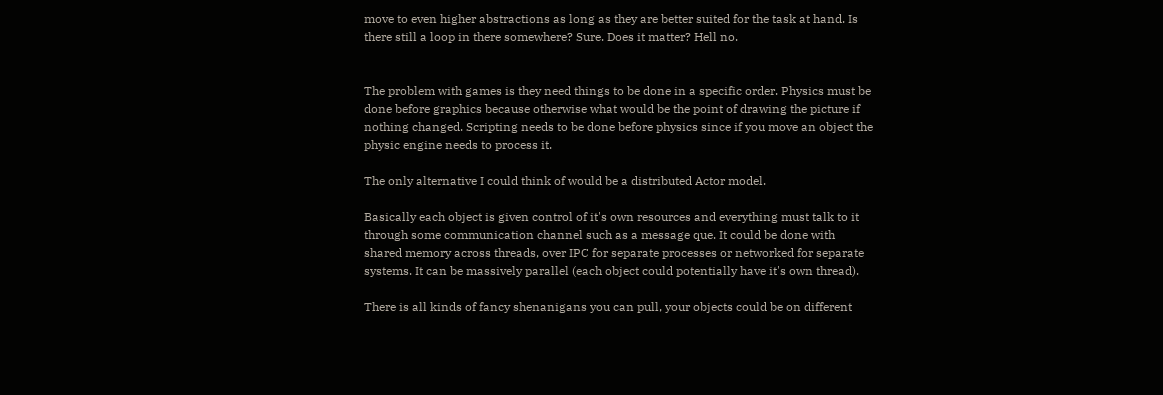move to even higher abstractions as long as they are better suited for the task at hand. Is there still a loop in there somewhere? Sure. Does it matter? Hell no.


The problem with games is they need things to be done in a specific order. Physics must be done before graphics because otherwise what would be the point of drawing the picture if nothing changed. Scripting needs to be done before physics since if you move an object the physic engine needs to process it.

The only alternative I could think of would be a distributed Actor model.

Basically each object is given control of it's own resources and everything must talk to it through some communication channel such as a message que. It could be done with shared memory across threads, over IPC for separate processes or networked for separate systems. It can be massively parallel (each object could potentially have it's own thread).

There is all kinds of fancy shenanigans you can pull, your objects could be on different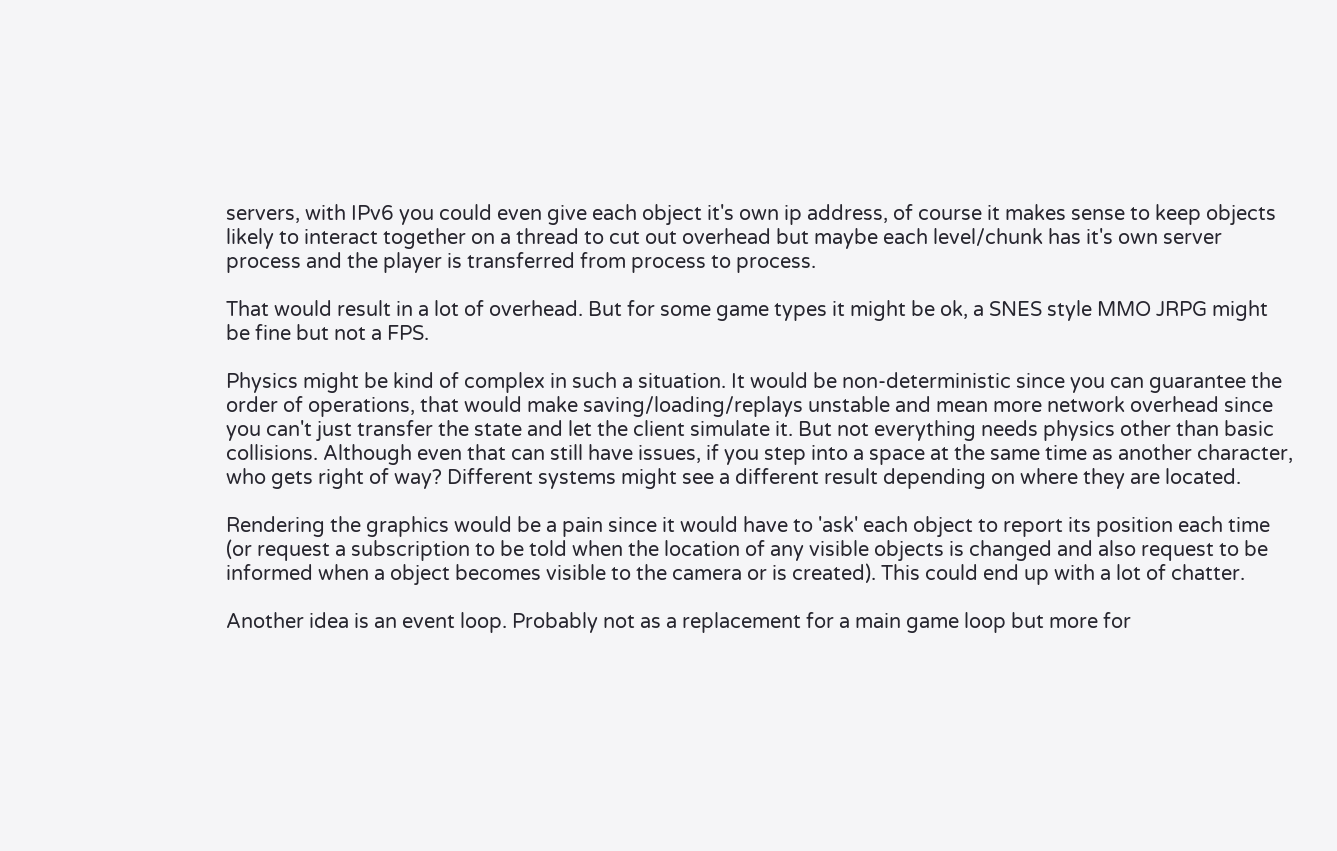servers, with IPv6 you could even give each object it's own ip address, of course it makes sense to keep objects likely to interact together on a thread to cut out overhead but maybe each level/chunk has it's own server process and the player is transferred from process to process.

That would result in a lot of overhead. But for some game types it might be ok, a SNES style MMO JRPG might be fine but not a FPS.

Physics might be kind of complex in such a situation. It would be non-deterministic since you can guarantee the order of operations, that would make saving/loading/replays unstable and mean more network overhead since you can't just transfer the state and let the client simulate it. But not everything needs physics other than basic collisions. Although even that can still have issues, if you step into a space at the same time as another character, who gets right of way? Different systems might see a different result depending on where they are located.

Rendering the graphics would be a pain since it would have to 'ask' each object to report its position each time (or request a subscription to be told when the location of any visible objects is changed and also request to be informed when a object becomes visible to the camera or is created). This could end up with a lot of chatter.

Another idea is an event loop. Probably not as a replacement for a main game loop but more for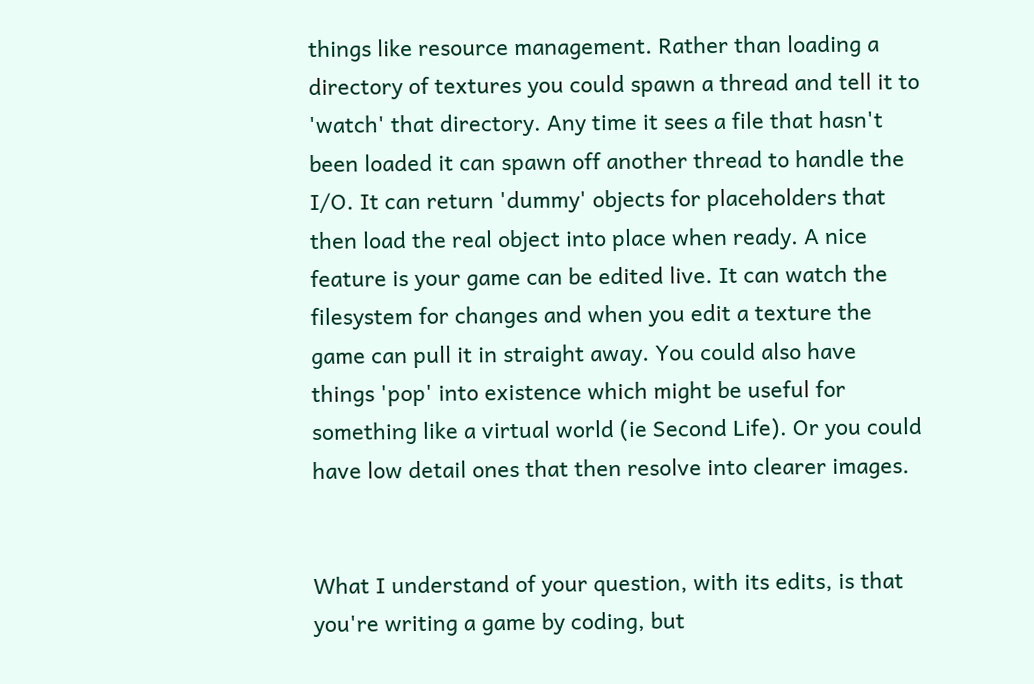things like resource management. Rather than loading a directory of textures you could spawn a thread and tell it to 'watch' that directory. Any time it sees a file that hasn't been loaded it can spawn off another thread to handle the I/O. It can return 'dummy' objects for placeholders that then load the real object into place when ready. A nice feature is your game can be edited live. It can watch the filesystem for changes and when you edit a texture the game can pull it in straight away. You could also have things 'pop' into existence which might be useful for something like a virtual world (ie Second Life). Or you could have low detail ones that then resolve into clearer images.


What I understand of your question, with its edits, is that you're writing a game by coding, but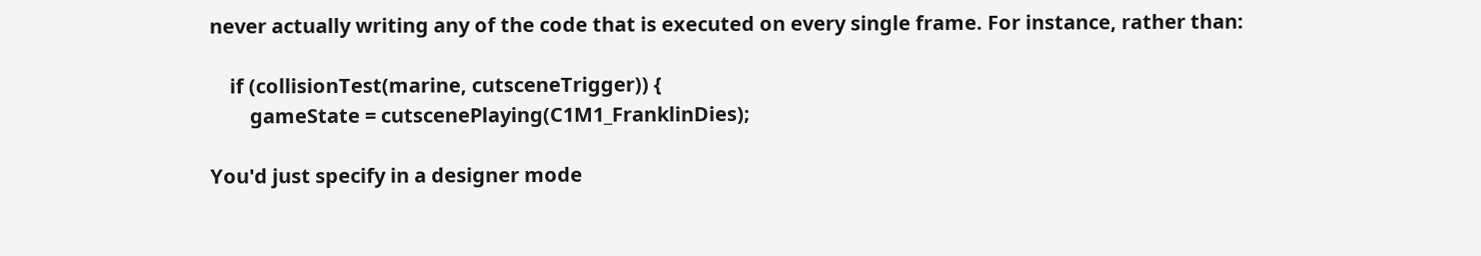never actually writing any of the code that is executed on every single frame. For instance, rather than:

    if (collisionTest(marine, cutsceneTrigger)) {
        gameState = cutscenePlaying(C1M1_FranklinDies);

You'd just specify in a designer mode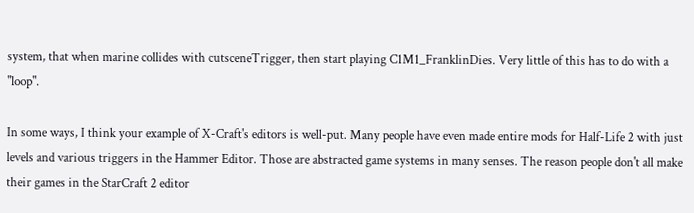system, that when marine collides with cutsceneTrigger, then start playing C1M1_FranklinDies. Very little of this has to do with a "loop".

In some ways, I think your example of X-Craft's editors is well-put. Many people have even made entire mods for Half-Life 2 with just levels and various triggers in the Hammer Editor. Those are abstracted game systems in many senses. The reason people don't all make their games in the StarCraft 2 editor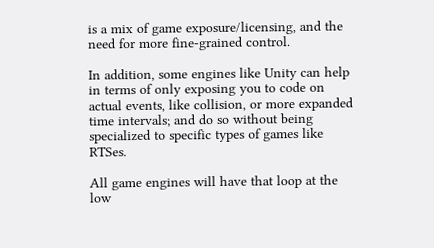is a mix of game exposure/licensing, and the need for more fine-grained control.

In addition, some engines like Unity can help in terms of only exposing you to code on actual events, like collision, or more expanded time intervals; and do so without being specialized to specific types of games like RTSes.

All game engines will have that loop at the low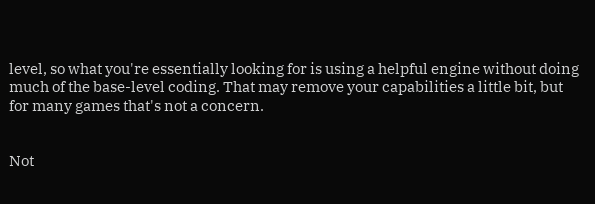level, so what you're essentially looking for is using a helpful engine without doing much of the base-level coding. That may remove your capabilities a little bit, but for many games that's not a concern.


Not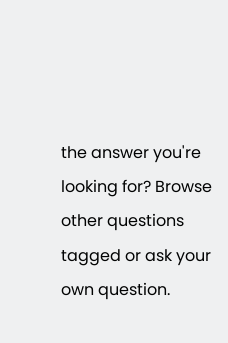the answer you're looking for? Browse other questions tagged or ask your own question.